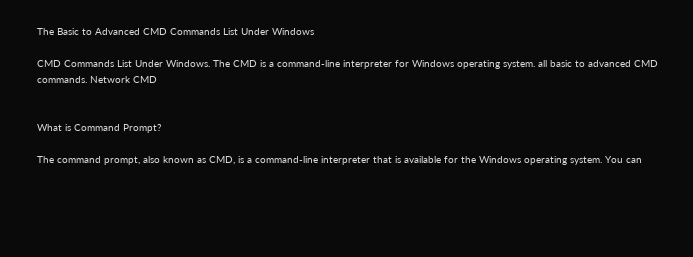The Basic to Advanced CMD Commands List Under Windows

CMD Commands List Under Windows. The CMD is a command-line interpreter for Windows operating system. all basic to advanced CMD commands. Network CMD


What is Command Prompt?

The command prompt, also known as CMD, is a command-line interpreter that is available for the Windows operating system. You can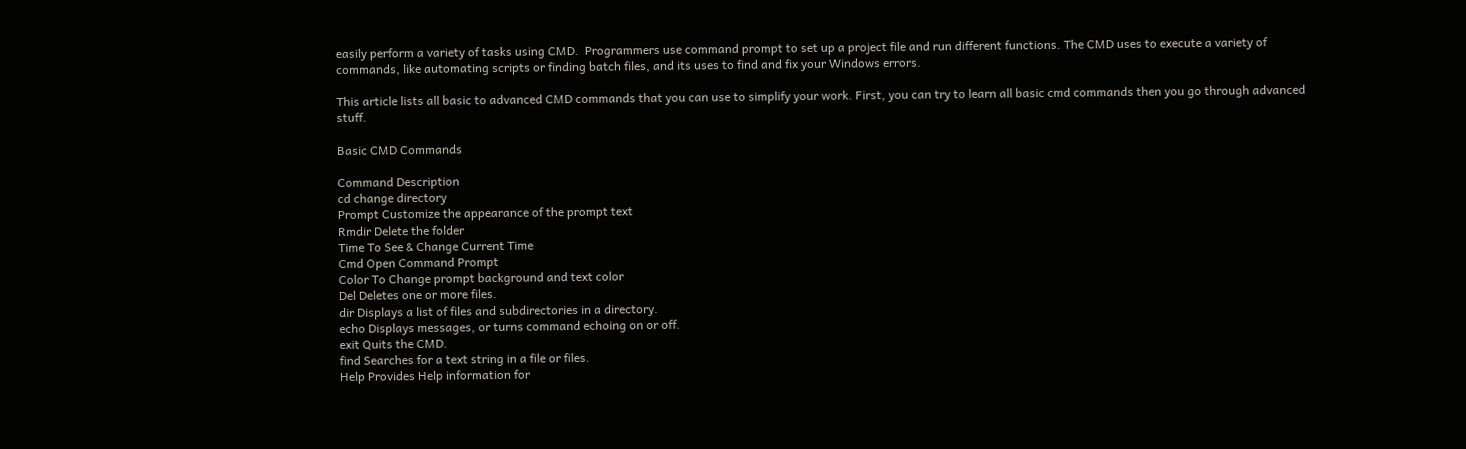easily perform a variety of tasks using CMD.  Programmers use command prompt to set up a project file and run different functions. The CMD uses to execute a variety of commands, like automating scripts or finding batch files, and its uses to find and fix your Windows errors.

This article lists all basic to advanced CMD commands that you can use to simplify your work. First, you can try to learn all basic cmd commands then you go through advanced stuff.

Basic CMD Commands

Command Description
cd change directory
Prompt Customize the appearance of the prompt text
Rmdir Delete the folder
Time To See & Change Current Time
Cmd Open Command Prompt
Color To Change prompt background and text color
Del Deletes one or more files.
dir Displays a list of files and subdirectories in a directory.
echo Displays messages, or turns command echoing on or off.
exit Quits the CMD.
find Searches for a text string in a file or files.
Help Provides Help information for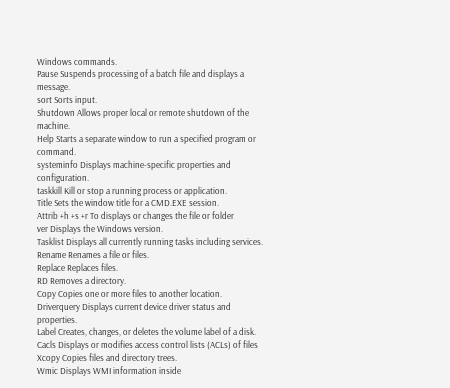Windows commands.
Pause Suspends processing of a batch file and displays a message.
sort Sorts input.
Shutdown Allows proper local or remote shutdown of the machine.
Help Starts a separate window to run a specified program or command.
systeminfo Displays machine-specific properties and configuration.
taskkill Kill or stop a running process or application.
Title Sets the window title for a CMD.EXE session.
Attrib +h +s +r To displays or changes the file or folder
ver Displays the Windows version.
Tasklist Displays all currently running tasks including services.
Rename Renames a file or files.
Replace Replaces files.
RD Removes a directory.
Copy Copies one or more files to another location.
Driverquery Displays current device driver status and properties.
Label Creates, changes, or deletes the volume label of a disk.
Cacls Displays or modifies access control lists (ACLs) of files
Xcopy Copies files and directory trees.
Wmic Displays WMI information inside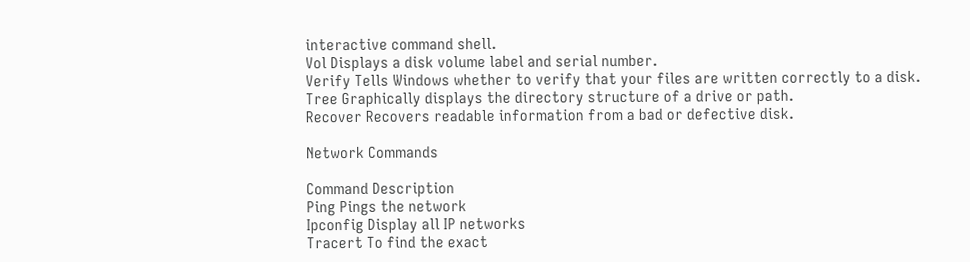interactive command shell.
Vol Displays a disk volume label and serial number.
Verify Tells Windows whether to verify that your files are written correctly to a disk.
Tree Graphically displays the directory structure of a drive or path.
Recover Recovers readable information from a bad or defective disk.

Network Commands

Command Description
Ping Pings the network
Ipconfig Display all IP networks
Tracert To find the exact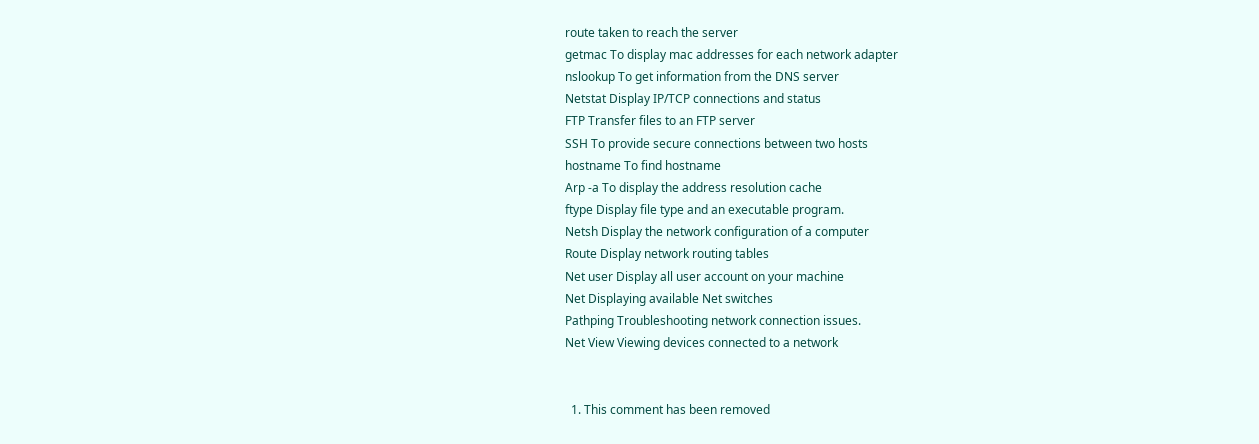route taken to reach the server
getmac To display mac addresses for each network adapter
nslookup To get information from the DNS server
Netstat Display IP/TCP connections and status
FTP Transfer files to an FTP server
SSH To provide secure connections between two hosts
hostname To find hostname
Arp -a To display the address resolution cache
ftype Display file type and an executable program.
Netsh Display the network configuration of a computer
Route Display network routing tables
Net user Display all user account on your machine
Net Displaying available Net switches
Pathping Troubleshooting network connection issues.
Net View Viewing devices connected to a network


  1. This comment has been removed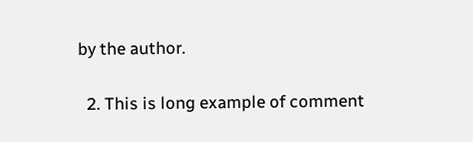by the author.

  2. This is long example of comment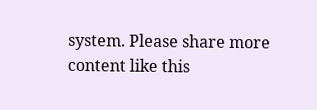system. Please share more content like this